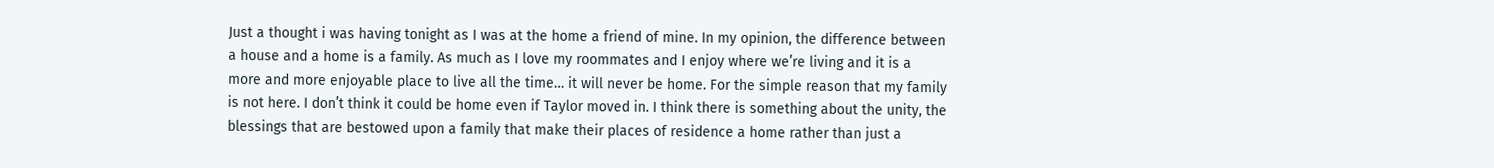Just a thought i was having tonight as I was at the home a friend of mine. In my opinion, the difference between a house and a home is a family. As much as I love my roommates and I enjoy where we’re living and it is a more and more enjoyable place to live all the time… it will never be home. For the simple reason that my family is not here. I don’t think it could be home even if Taylor moved in. I think there is something about the unity, the blessings that are bestowed upon a family that make their places of residence a home rather than just a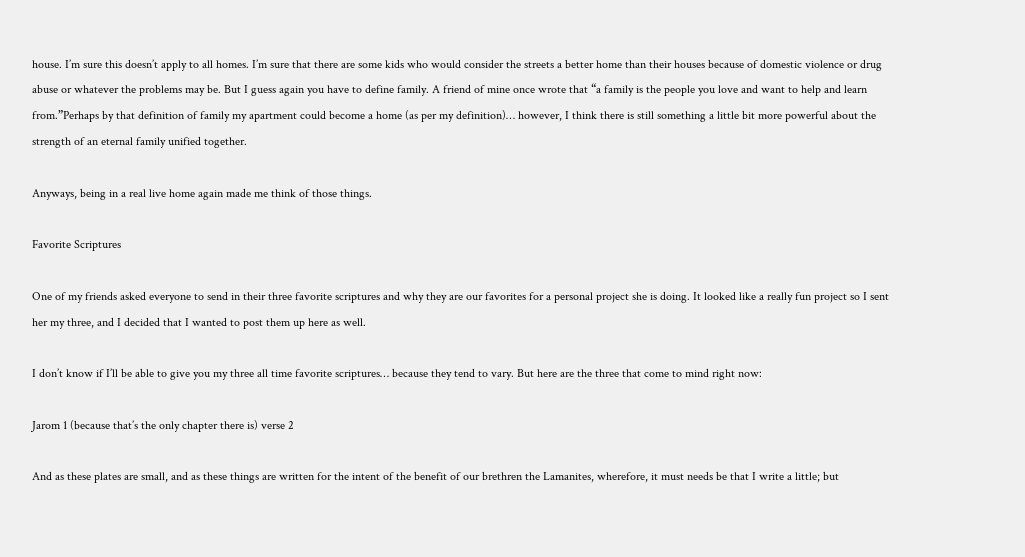house. I’m sure this doesn’t apply to all homes. I’m sure that there are some kids who would consider the streets a better home than their houses because of domestic violence or drug abuse or whatever the problems may be. But I guess again you have to define family. A friend of mine once wrote that “a family is the people you love and want to help and learn from.”Perhaps by that definition of family my apartment could become a home (as per my definition)… however, I think there is still something a little bit more powerful about the strength of an eternal family unified together.

Anyways, being in a real live home again made me think of those things.

Favorite Scriptures

One of my friends asked everyone to send in their three favorite scriptures and why they are our favorites for a personal project she is doing. It looked like a really fun project so I sent her my three, and I decided that I wanted to post them up here as well.

I don’t know if I’ll be able to give you my three all time favorite scriptures… because they tend to vary. But here are the three that come to mind right now:

Jarom 1 (because that’s the only chapter there is) verse 2

And as these plates are small, and as these things are written for the intent of the benefit of our brethren the Lamanites, wherefore, it must needs be that I write a little; but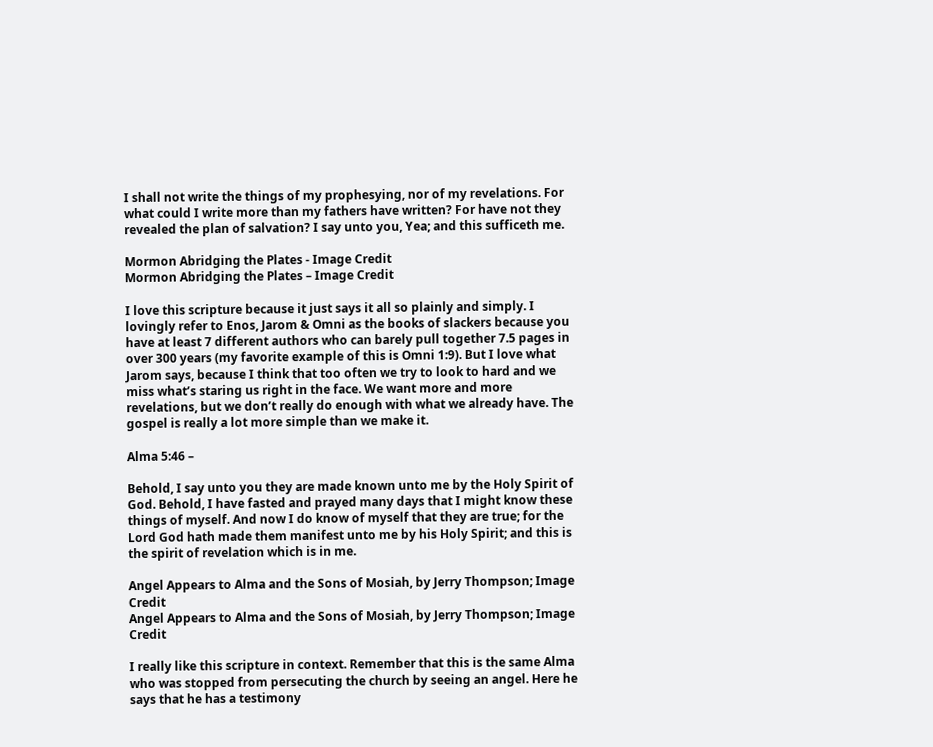I shall not write the things of my prophesying, nor of my revelations. For what could I write more than my fathers have written? For have not they revealed the plan of salvation? I say unto you, Yea; and this sufficeth me.

Mormon Abridging the Plates - Image Credit
Mormon Abridging the Plates – Image Credit

I love this scripture because it just says it all so plainly and simply. I lovingly refer to Enos, Jarom & Omni as the books of slackers because you have at least 7 different authors who can barely pull together 7.5 pages in over 300 years (my favorite example of this is Omni 1:9). But I love what Jarom says, because I think that too often we try to look to hard and we miss what’s staring us right in the face. We want more and more revelations, but we don’t really do enough with what we already have. The gospel is really a lot more simple than we make it.

Alma 5:46 –

Behold, I say unto you they are made known unto me by the Holy Spirit of God. Behold, I have fasted and prayed many days that I might know these things of myself. And now I do know of myself that they are true; for the Lord God hath made them manifest unto me by his Holy Spirit; and this is the spirit of revelation which is in me.

Angel Appears to Alma and the Sons of Mosiah, by Jerry Thompson; Image Credit
Angel Appears to Alma and the Sons of Mosiah, by Jerry Thompson; Image Credit

I really like this scripture in context. Remember that this is the same Alma who was stopped from persecuting the church by seeing an angel. Here he says that he has a testimony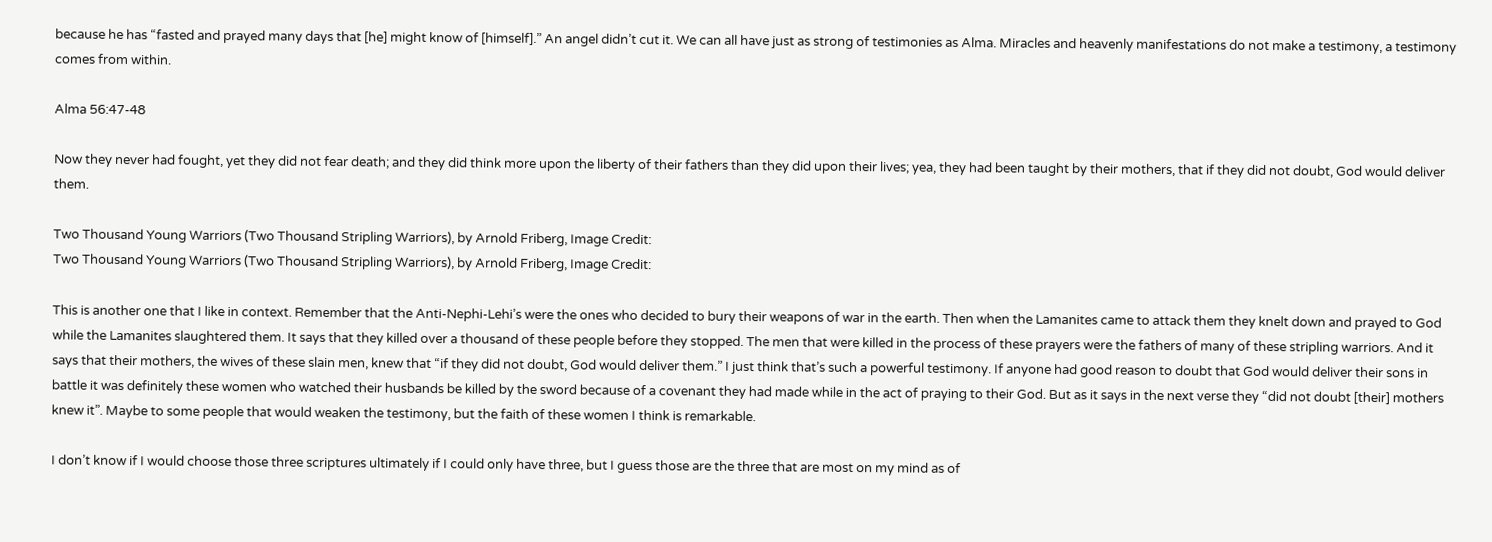because he has “fasted and prayed many days that [he] might know of [himself].” An angel didn’t cut it. We can all have just as strong of testimonies as Alma. Miracles and heavenly manifestations do not make a testimony, a testimony comes from within.

Alma 56:47-48

Now they never had fought, yet they did not fear death; and they did think more upon the liberty of their fathers than they did upon their lives; yea, they had been taught by their mothers, that if they did not doubt, God would deliver them.

Two Thousand Young Warriors (Two Thousand Stripling Warriors), by Arnold Friberg, Image Credit:
Two Thousand Young Warriors (Two Thousand Stripling Warriors), by Arnold Friberg, Image Credit:

This is another one that I like in context. Remember that the Anti-Nephi-Lehi’s were the ones who decided to bury their weapons of war in the earth. Then when the Lamanites came to attack them they knelt down and prayed to God while the Lamanites slaughtered them. It says that they killed over a thousand of these people before they stopped. The men that were killed in the process of these prayers were the fathers of many of these stripling warriors. And it says that their mothers, the wives of these slain men, knew that “if they did not doubt, God would deliver them.” I just think that’s such a powerful testimony. If anyone had good reason to doubt that God would deliver their sons in battle it was definitely these women who watched their husbands be killed by the sword because of a covenant they had made while in the act of praying to their God. But as it says in the next verse they “did not doubt [their] mothers knew it”. Maybe to some people that would weaken the testimony, but the faith of these women I think is remarkable.

I don’t know if I would choose those three scriptures ultimately if I could only have three, but I guess those are the three that are most on my mind as of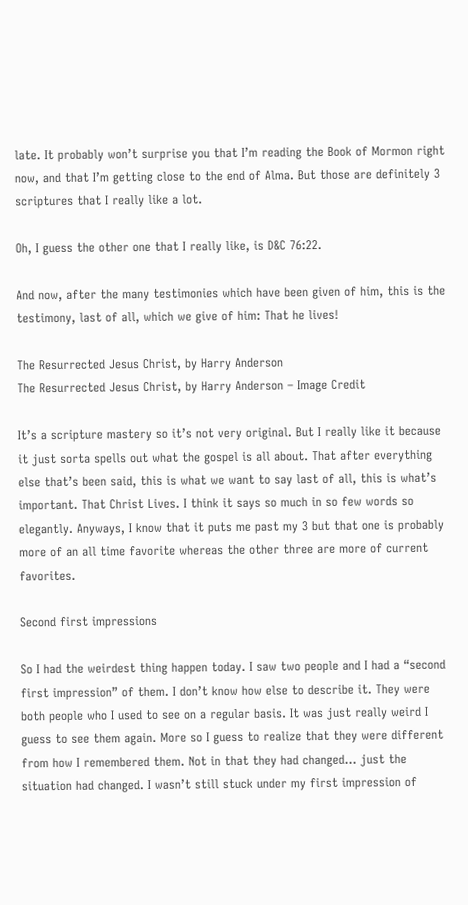late. It probably won’t surprise you that I’m reading the Book of Mormon right now, and that I’m getting close to the end of Alma. But those are definitely 3 scriptures that I really like a lot.

Oh, I guess the other one that I really like, is D&C 76:22.

And now, after the many testimonies which have been given of him, this is the testimony, last of all, which we give of him: That he lives!

The Resurrected Jesus Christ, by Harry Anderson
The Resurrected Jesus Christ, by Harry Anderson – Image Credit

It’s a scripture mastery so it’s not very original. But I really like it because it just sorta spells out what the gospel is all about. That after everything else that’s been said, this is what we want to say last of all, this is what’s important. That Christ Lives. I think it says so much in so few words so elegantly. Anyways, I know that it puts me past my 3 but that one is probably more of an all time favorite whereas the other three are more of current favorites.

Second first impressions

So I had the weirdest thing happen today. I saw two people and I had a “second first impression” of them. I don’t know how else to describe it. They were both people who I used to see on a regular basis. It was just really weird I guess to see them again. More so I guess to realize that they were different from how I remembered them. Not in that they had changed… just the situation had changed. I wasn’t still stuck under my first impression of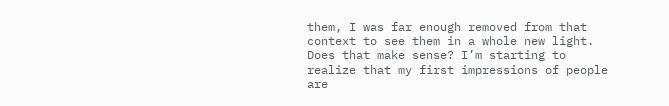them, I was far enough removed from that context to see them in a whole new light. Does that make sense? I’m starting to realize that my first impressions of people are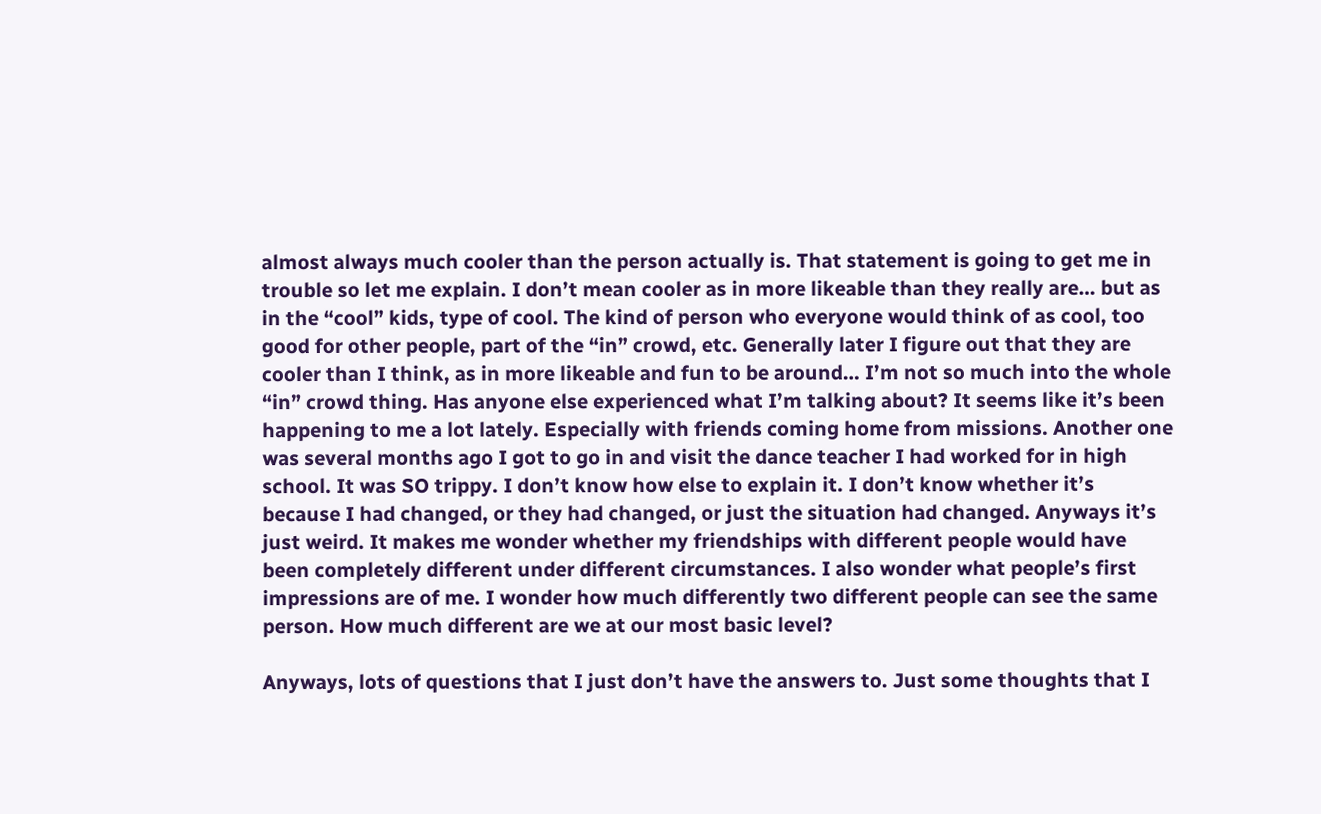almost always much cooler than the person actually is. That statement is going to get me in trouble so let me explain. I don’t mean cooler as in more likeable than they really are… but as in the “cool” kids, type of cool. The kind of person who everyone would think of as cool, too good for other people, part of the “in” crowd, etc. Generally later I figure out that they are cooler than I think, as in more likeable and fun to be around… I’m not so much into the whole “in” crowd thing. Has anyone else experienced what I’m talking about? It seems like it’s been happening to me a lot lately. Especially with friends coming home from missions. Another one was several months ago I got to go in and visit the dance teacher I had worked for in high school. It was SO trippy. I don’t know how else to explain it. I don’t know whether it’s because I had changed, or they had changed, or just the situation had changed. Anyways it’s just weird. It makes me wonder whether my friendships with different people would have been completely different under different circumstances. I also wonder what people’s first impressions are of me. I wonder how much differently two different people can see the same person. How much different are we at our most basic level?

Anyways, lots of questions that I just don’t have the answers to. Just some thoughts that I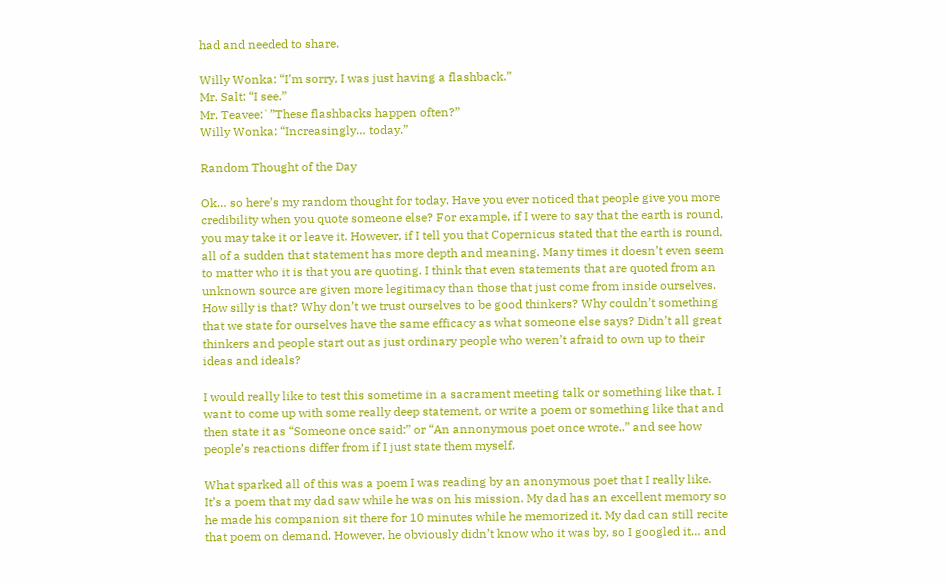had and needed to share.

Willy Wonka: “I’m sorry, I was just having a flashback.”
Mr. Salt: “I see.”
Mr. Teavee:`”These flashbacks happen often?”
Willy Wonka: “Increasingly… today.”

Random Thought of the Day

Ok… so here’s my random thought for today. Have you ever noticed that people give you more credibility when you quote someone else? For example, if I were to say that the earth is round, you may take it or leave it. However, if I tell you that Copernicus stated that the earth is round, all of a sudden that statement has more depth and meaning. Many times it doesn’t even seem to matter who it is that you are quoting. I think that even statements that are quoted from an unknown source are given more legitimacy than those that just come from inside ourselves. How silly is that? Why don’t we trust ourselves to be good thinkers? Why couldn’t something that we state for ourselves have the same efficacy as what someone else says? Didn’t all great thinkers and people start out as just ordinary people who weren’t afraid to own up to their ideas and ideals?

I would really like to test this sometime in a sacrament meeting talk or something like that. I want to come up with some really deep statement, or write a poem or something like that and then state it as “Someone once said:” or “An annonymous poet once wrote..” and see how people’s reactions differ from if I just state them myself.

What sparked all of this was a poem I was reading by an anonymous poet that I really like. It’s a poem that my dad saw while he was on his mission. My dad has an excellent memory so he made his companion sit there for 10 minutes while he memorized it. My dad can still recite that poem on demand. However, he obviously didn’t know who it was by, so I googled it… and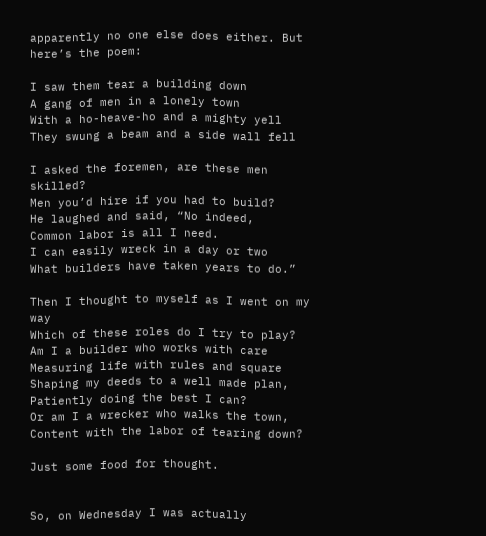apparently no one else does either. But here’s the poem:

I saw them tear a building down
A gang of men in a lonely town
With a ho-heave-ho and a mighty yell
They swung a beam and a side wall fell

I asked the foremen, are these men skilled?
Men you’d hire if you had to build?
He laughed and said, “No indeed,
Common labor is all I need.
I can easily wreck in a day or two
What builders have taken years to do.”

Then I thought to myself as I went on my way
Which of these roles do I try to play?
Am I a builder who works with care
Measuring life with rules and square
Shaping my deeds to a well made plan,
Patiently doing the best I can?
Or am I a wrecker who walks the town,
Content with the labor of tearing down?

Just some food for thought.


So, on Wednesday I was actually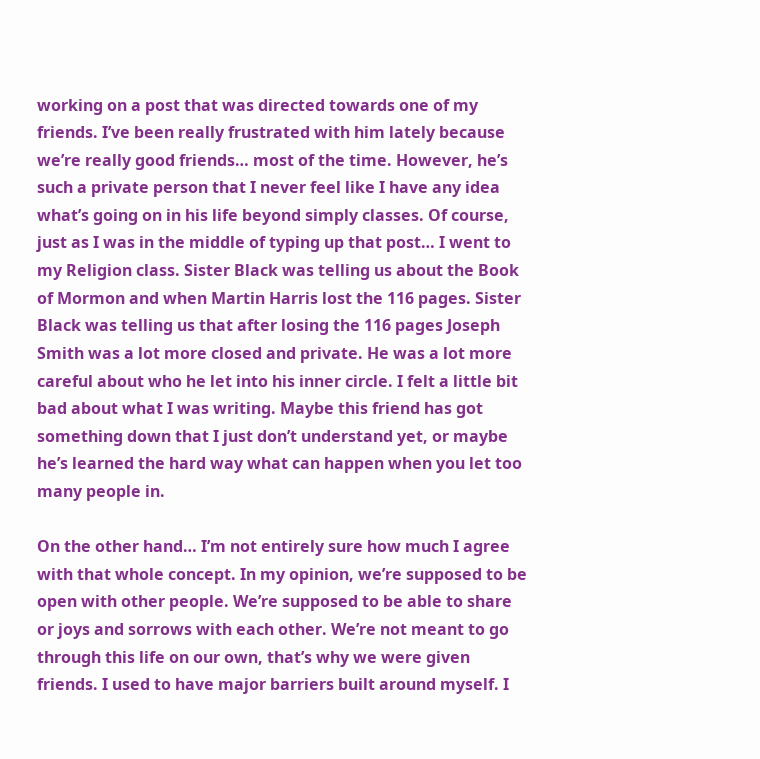working on a post that was directed towards one of my friends. I’ve been really frustrated with him lately because we’re really good friends… most of the time. However, he’s such a private person that I never feel like I have any idea what’s going on in his life beyond simply classes. Of course, just as I was in the middle of typing up that post… I went to my Religion class. Sister Black was telling us about the Book of Mormon and when Martin Harris lost the 116 pages. Sister Black was telling us that after losing the 116 pages Joseph Smith was a lot more closed and private. He was a lot more careful about who he let into his inner circle. I felt a little bit bad about what I was writing. Maybe this friend has got something down that I just don’t understand yet, or maybe he’s learned the hard way what can happen when you let too many people in.

On the other hand… I’m not entirely sure how much I agree with that whole concept. In my opinion, we’re supposed to be open with other people. We’re supposed to be able to share or joys and sorrows with each other. We’re not meant to go through this life on our own, that’s why we were given friends. I used to have major barriers built around myself. I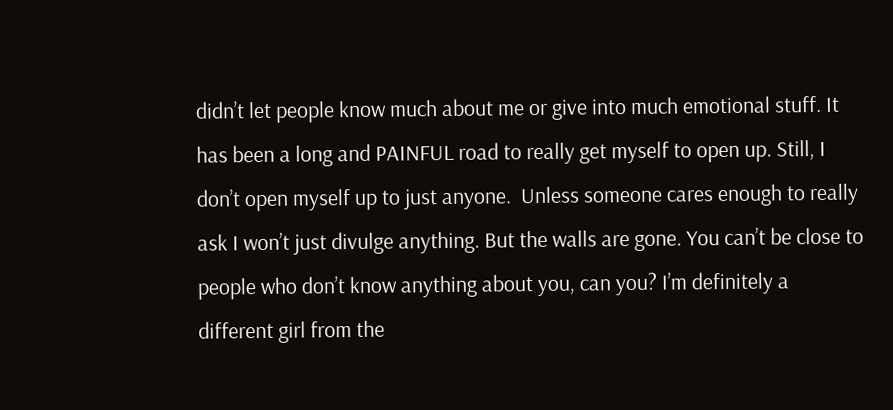didn’t let people know much about me or give into much emotional stuff. It has been a long and PAINFUL road to really get myself to open up. Still, I don’t open myself up to just anyone.  Unless someone cares enough to really ask I won’t just divulge anything. But the walls are gone. You can’t be close to people who don’t know anything about you, can you? I’m definitely a different girl from the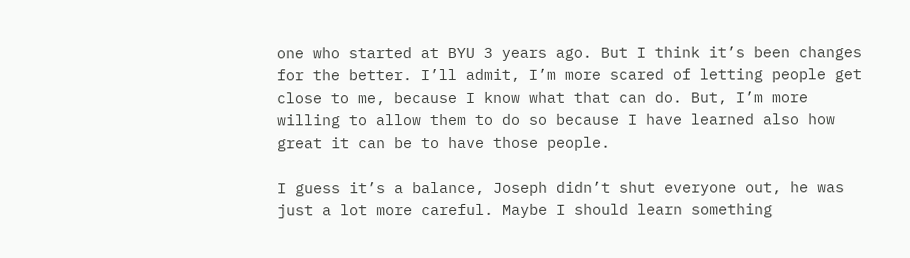one who started at BYU 3 years ago. But I think it’s been changes for the better. I’ll admit, I’m more scared of letting people get close to me, because I know what that can do. But, I’m more willing to allow them to do so because I have learned also how great it can be to have those people.

I guess it’s a balance, Joseph didn’t shut everyone out, he was just a lot more careful. Maybe I should learn something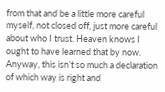from that and be a little more careful myself, not closed off, just more careful about who I trust. Heaven knows I ought to have learned that by now. Anyway, this isn’t so much a declaration of which way is right and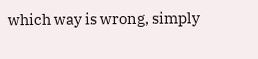which way is wrong, simply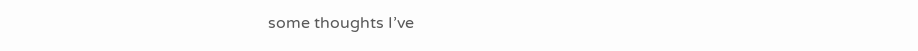some thoughts I’ve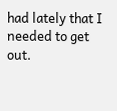had lately that I needed to get out.